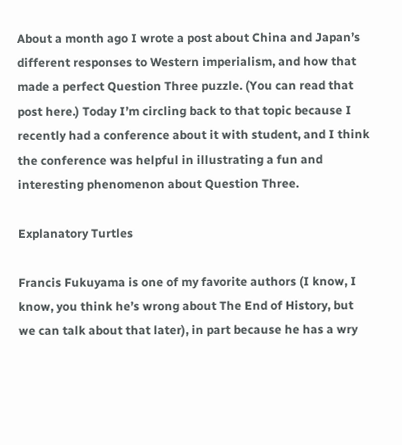About a month ago I wrote a post about China and Japan’s different responses to Western imperialism, and how that made a perfect Question Three puzzle. (You can read that post here.) Today I’m circling back to that topic because I recently had a conference about it with student, and I think the conference was helpful in illustrating a fun and interesting phenomenon about Question Three.

Explanatory Turtles

Francis Fukuyama is one of my favorite authors (I know, I know, you think he’s wrong about The End of History, but we can talk about that later), in part because he has a wry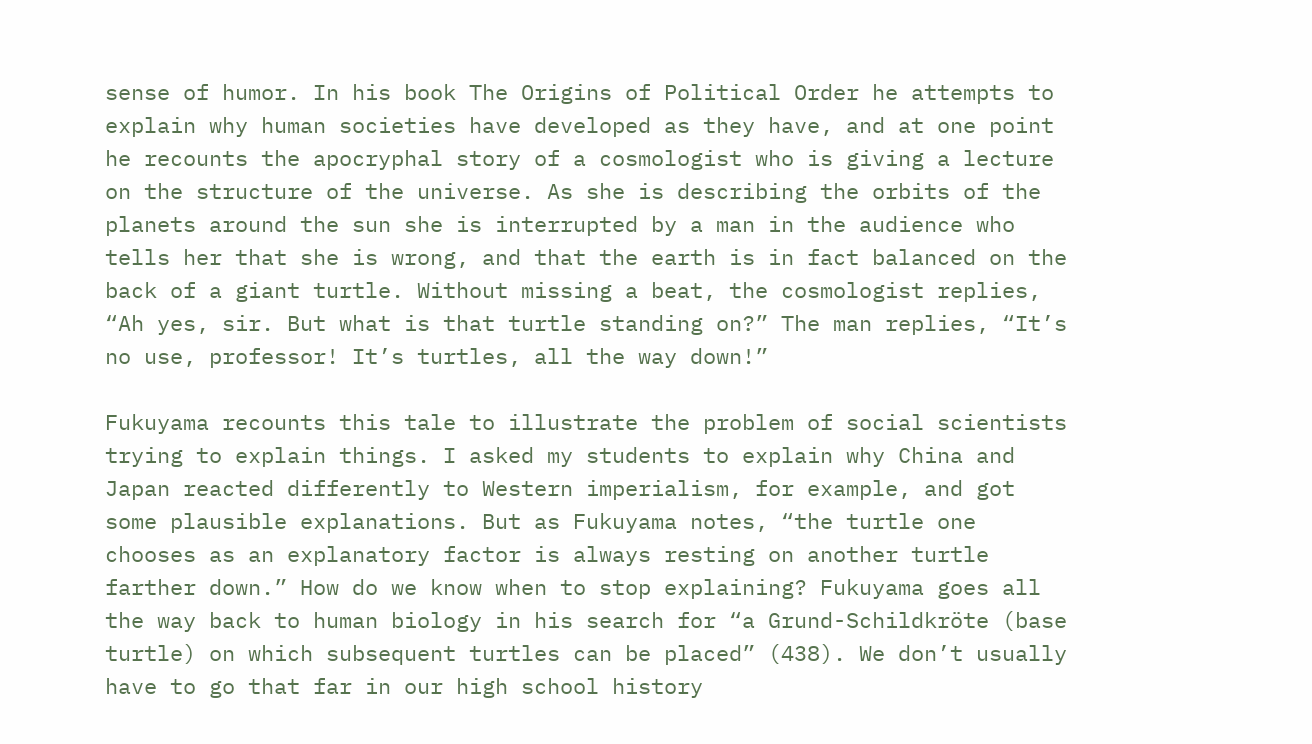sense of humor. In his book The Origins of Political Order he attempts to explain why human societies have developed as they have, and at one point he recounts the apocryphal story of a cosmologist who is giving a lecture on the structure of the universe. As she is describing the orbits of the planets around the sun she is interrupted by a man in the audience who tells her that she is wrong, and that the earth is in fact balanced on the back of a giant turtle. Without missing a beat, the cosmologist replies, “Ah yes, sir. But what is that turtle standing on?” The man replies, “It’s no use, professor! It’s turtles, all the way down!”

Fukuyama recounts this tale to illustrate the problem of social scientists trying to explain things. I asked my students to explain why China and Japan reacted differently to Western imperialism, for example, and got some plausible explanations. But as Fukuyama notes, “the turtle one chooses as an explanatory factor is always resting on another turtle farther down.” How do we know when to stop explaining? Fukuyama goes all the way back to human biology in his search for “a Grund-Schildkröte (base turtle) on which subsequent turtles can be placed” (438). We don’t usually have to go that far in our high school history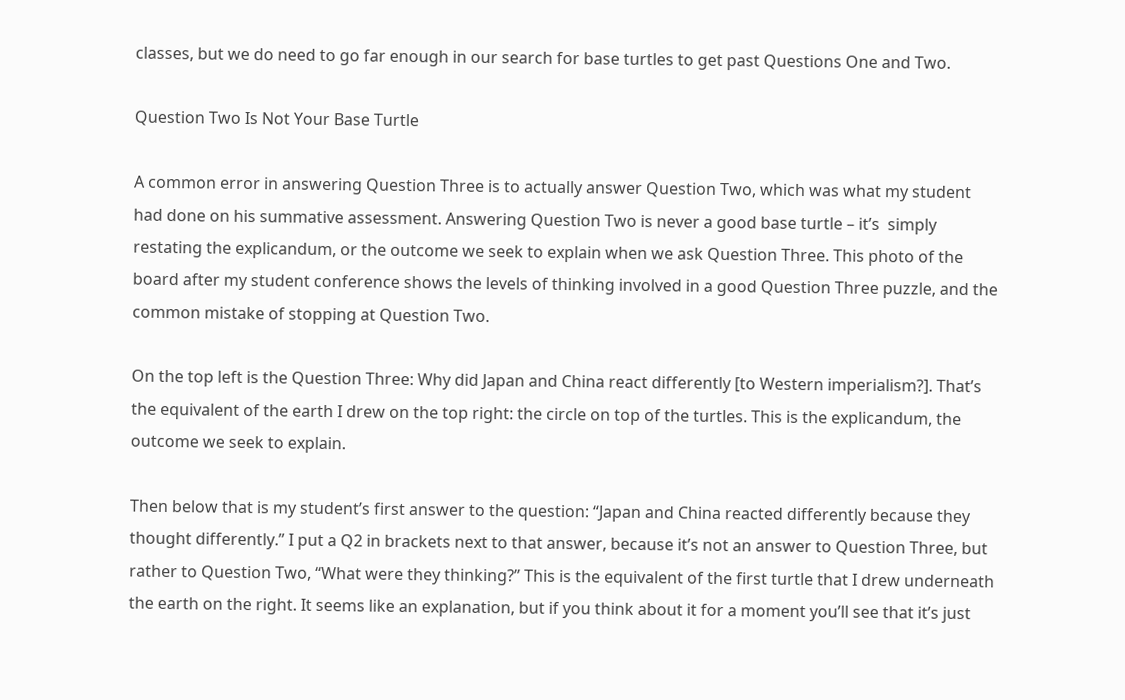classes, but we do need to go far enough in our search for base turtles to get past Questions One and Two.

Question Two Is Not Your Base Turtle

A common error in answering Question Three is to actually answer Question Two, which was what my student had done on his summative assessment. Answering Question Two is never a good base turtle – it’s  simply restating the explicandum, or the outcome we seek to explain when we ask Question Three. This photo of the board after my student conference shows the levels of thinking involved in a good Question Three puzzle, and the common mistake of stopping at Question Two.

On the top left is the Question Three: Why did Japan and China react differently [to Western imperialism?]. That’s the equivalent of the earth I drew on the top right: the circle on top of the turtles. This is the explicandum, the outcome we seek to explain.

Then below that is my student’s first answer to the question: “Japan and China reacted differently because they thought differently.” I put a Q2 in brackets next to that answer, because it’s not an answer to Question Three, but rather to Question Two, “What were they thinking?” This is the equivalent of the first turtle that I drew underneath the earth on the right. It seems like an explanation, but if you think about it for a moment you’ll see that it’s just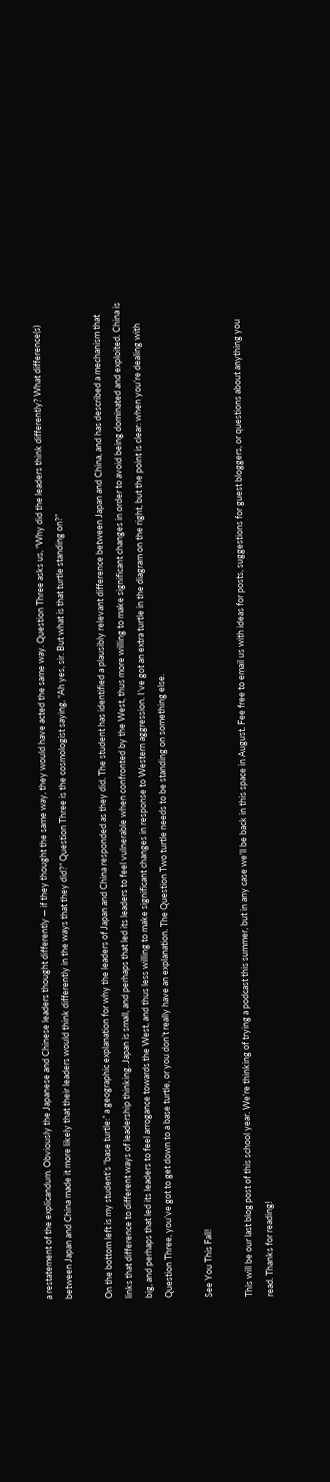a restatement of the explicandum. Obviously the Japanese and Chinese leaders thought differently — if they thought the same way, they would have acted the same way. Question Three asks us, “Why did the leaders think differently? What difference(s) between Japan and China made it more likely that their leaders would think differently in the ways that they did?” Question Three is the cosmologist saying, “Ah yes, sir. But what is that turtle standing on?”

On the bottom left is my student’s “base turtle:” a geographic explanation for why the leaders of Japan and China responded as they did. The student has identified a plausibly relevant difference between Japan and China, and has described a mechanism that links that difference to different ways of leadership thinking. Japan is small, and perhaps that led its leaders to feel vulnerable when confronted by the West, thus more willing to make significant changes in order to avoid being dominated and exploited. China is big, and perhaps that led its leaders to feel arrogance towards the West, and thus less willing to make significant changes in response to Western aggression. I’ve got an extra turtle in the diagram on the right, but the point is clear: when you’re dealing with Question Three, you’ve got to get down to a base turtle, or you don’t really have an explanation. The Question Two turtle needs to be standing on something else.

See You This Fall!

This will be our last blog post of this school year. We’re thinking of trying a podcast this summer, but in any case we’ll be back in this space in August. Fee free to email us with ideas for posts, suggestions for guest bloggers, or questions about anything you read. Thanks for reading!